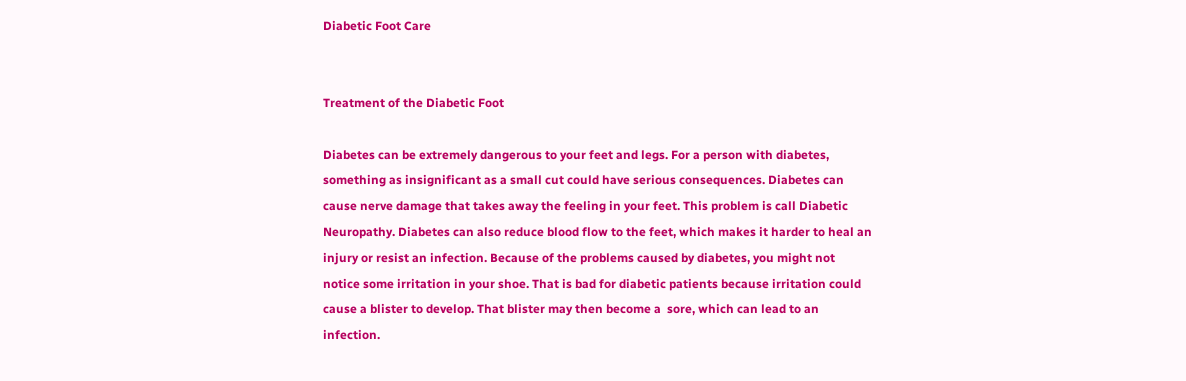Diabetic Foot Care


Treatment of the Diabetic Foot

Diabetes can be extremely dangerous to your feet and legs. For a person with diabetes, something as insignificant as a small cut could have serious consequences. Diabetes can cause nerve damage that takes away the feeling in your feet. This problem is call Diabetic Neuropathy. Diabetes can also reduce blood flow to the feet, which makes it harder to heal an injury or resist an infection. Because of the problems caused by diabetes, you might not notice some irritation in your shoe. That is bad for diabetic patients because irritation could cause a blister to develop. That blister may then become a  sore, which can lead to an infection.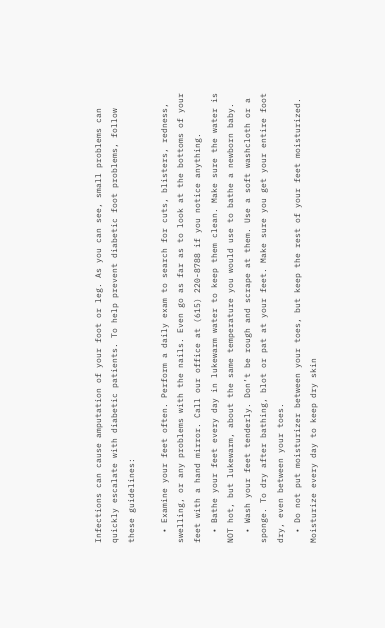Infections can cause amputation of your foot or leg. As you can see, small problems can quickly escalate with diabetic patients. To help prevent diabetic foot problems, follow these guidelines:

  • Examine your feet often. Perform a daily exam to search for cuts, blisters, redness, swelling, or any problems with the nails. Even go as far as to look at the bottoms of your feet with a hand mirror. Call our office at (615) 220-8788 if you notice anything.
  • Bathe your feet every day in lukewarm water to keep them clean. Make sure the water is NOT hot, but lukewarm, about the same temperature you would use to bathe a newborn baby.
  • Wash your feet tenderly. Don’t be rough and scrape at them. Use a soft washcloth or a sponge. To dry after bathing, blot or pat at your feet. Make sure you get your entire foot dry, even between your toes.
  • Do not put moisturizer between your toes, but keep the rest of your feet moisturized. Moisturize every day to keep dry skin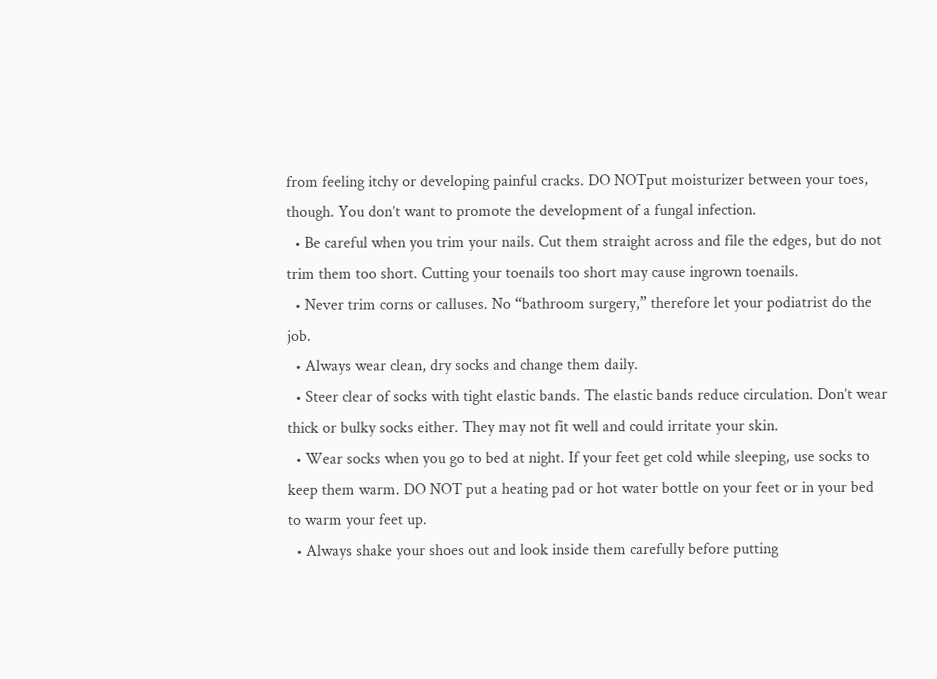from feeling itchy or developing painful cracks. DO NOTput moisturizer between your toes, though. You don’t want to promote the development of a fungal infection.
  • Be careful when you trim your nails. Cut them straight across and file the edges, but do not trim them too short. Cutting your toenails too short may cause ingrown toenails.
  • Never trim corns or calluses. No “bathroom surgery,” therefore let your podiatrist do the job.
  • Always wear clean, dry socks and change them daily.
  • Steer clear of socks with tight elastic bands. The elastic bands reduce circulation. Don’t wear thick or bulky socks either. They may not fit well and could irritate your skin.
  • Wear socks when you go to bed at night. If your feet get cold while sleeping, use socks to keep them warm. DO NOT put a heating pad or hot water bottle on your feet or in your bed to warm your feet up.
  • Always shake your shoes out and look inside them carefully before putting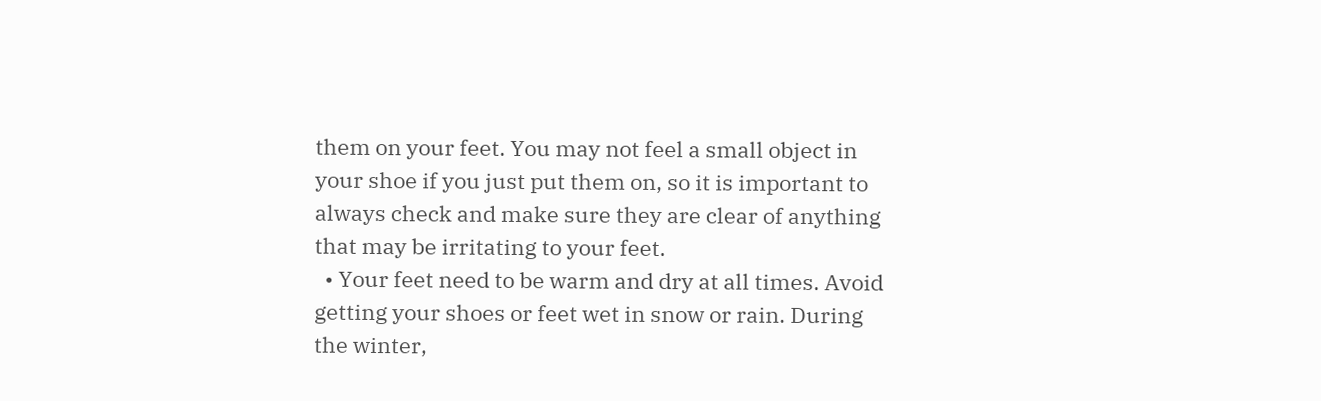them on your feet. You may not feel a small object in your shoe if you just put them on, so it is important to always check and make sure they are clear of anything that may be irritating to your feet.
  • Your feet need to be warm and dry at all times. Avoid getting your shoes or feet wet in snow or rain. During the winter,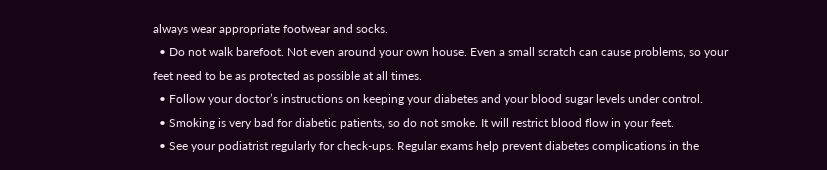always wear appropriate footwear and socks.
  • Do not walk barefoot. Not even around your own house. Even a small scratch can cause problems, so your feet need to be as protected as possible at all times.
  • Follow your doctor’s instructions on keeping your diabetes and your blood sugar levels under control.
  • Smoking is very bad for diabetic patients, so do not smoke. It will restrict blood flow in your feet.
  • See your podiatrist regularly for check-ups. Regular exams help prevent diabetes complications in the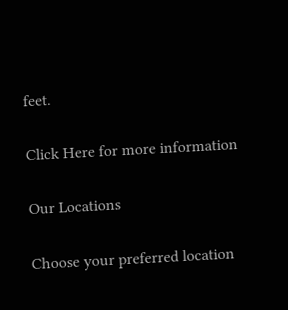feet.

Click Here for more information

Our Locations

Choose your preferred location